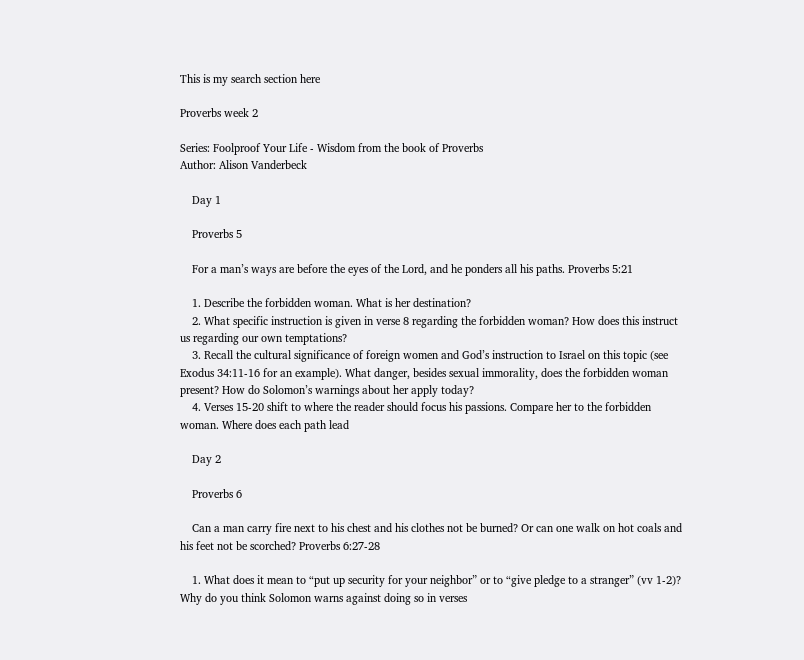This is my search section here

Proverbs week 2

Series: Foolproof Your Life - Wisdom from the book of Proverbs
Author: Alison Vanderbeck

    Day 1

    Proverbs 5

    For a man’s ways are before the eyes of the Lord, and he ponders all his paths. Proverbs 5:21

    1. Describe the forbidden woman. What is her destination?
    2. What specific instruction is given in verse 8 regarding the forbidden woman? How does this instruct us regarding our own temptations?
    3. Recall the cultural significance of foreign women and God’s instruction to Israel on this topic (see Exodus 34:11-16 for an example). What danger, besides sexual immorality, does the forbidden woman present? How do Solomon’s warnings about her apply today?
    4. Verses 15-20 shift to where the reader should focus his passions. Compare her to the forbidden woman. Where does each path lead

    Day 2

    Proverbs 6

    Can a man carry fire next to his chest and his clothes not be burned? Or can one walk on hot coals and his feet not be scorched? Proverbs 6:27-28

    1. What does it mean to “put up security for your neighbor” or to “give pledge to a stranger” (vv 1-2)? Why do you think Solomon warns against doing so in verses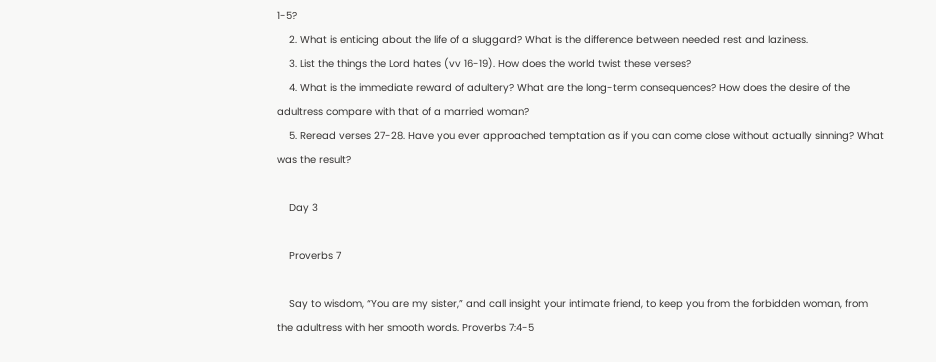1-5?
    2. What is enticing about the life of a sluggard? What is the difference between needed rest and laziness.
    3. List the things the Lord hates (vv 16-19). How does the world twist these verses?
    4. What is the immediate reward of adultery? What are the long-term consequences? How does the desire of the adultress compare with that of a married woman?
    5. Reread verses 27-28. Have you ever approached temptation as if you can come close without actually sinning? What was the result?

    Day 3

    Proverbs 7

    Say to wisdom, “You are my sister,” and call insight your intimate friend, to keep you from the forbidden woman, from the adultress with her smooth words. Proverbs 7:4-5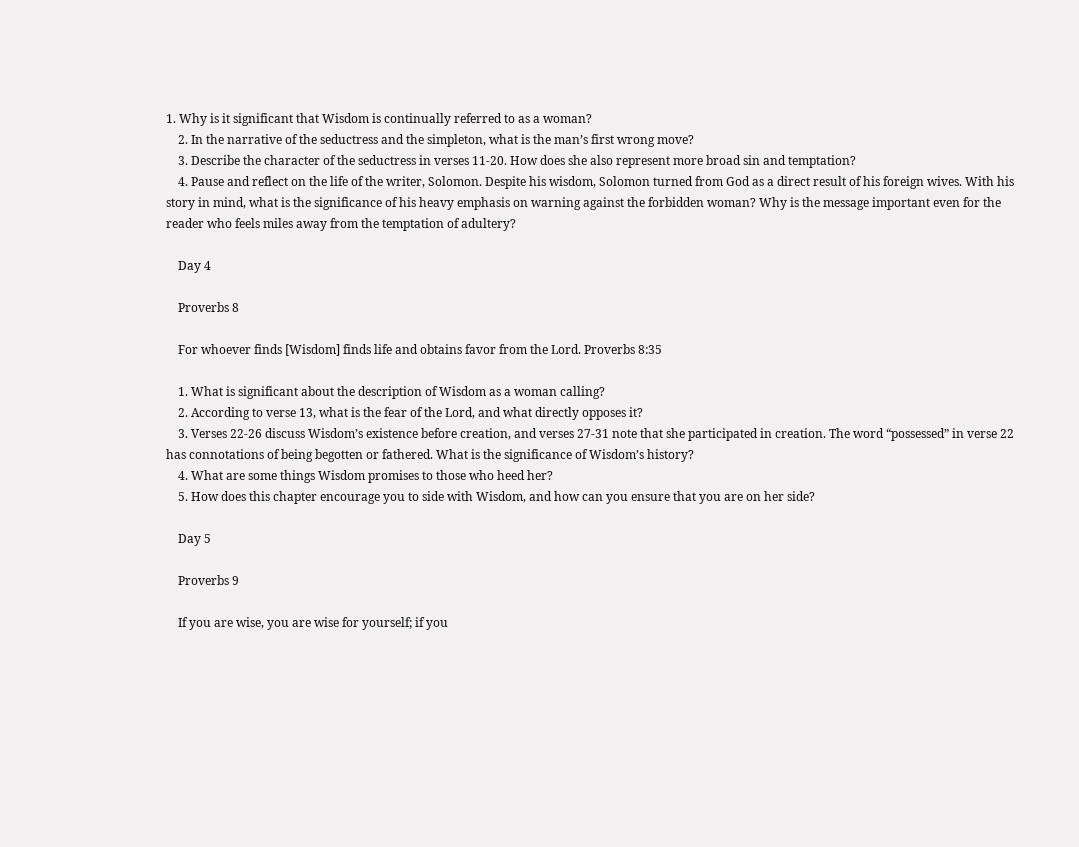1. Why is it significant that Wisdom is continually referred to as a woman?
    2. In the narrative of the seductress and the simpleton, what is the man’s first wrong move?
    3. Describe the character of the seductress in verses 11-20. How does she also represent more broad sin and temptation?
    4. Pause and reflect on the life of the writer, Solomon. Despite his wisdom, Solomon turned from God as a direct result of his foreign wives. With his story in mind, what is the significance of his heavy emphasis on warning against the forbidden woman? Why is the message important even for the reader who feels miles away from the temptation of adultery?

    Day 4

    Proverbs 8

    For whoever finds [Wisdom] finds life and obtains favor from the Lord. Proverbs 8:35

    1. What is significant about the description of Wisdom as a woman calling?
    2. According to verse 13, what is the fear of the Lord, and what directly opposes it?
    3. Verses 22-26 discuss Wisdom’s existence before creation, and verses 27-31 note that she participated in creation. The word “possessed” in verse 22 has connotations of being begotten or fathered. What is the significance of Wisdom’s history?
    4. What are some things Wisdom promises to those who heed her?
    5. How does this chapter encourage you to side with Wisdom, and how can you ensure that you are on her side?

    Day 5

    Proverbs 9

    If you are wise, you are wise for yourself; if you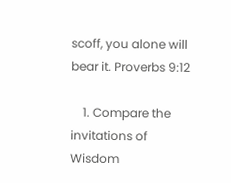scoff, you alone will bear it. Proverbs 9:12

    1. Compare the invitations of Wisdom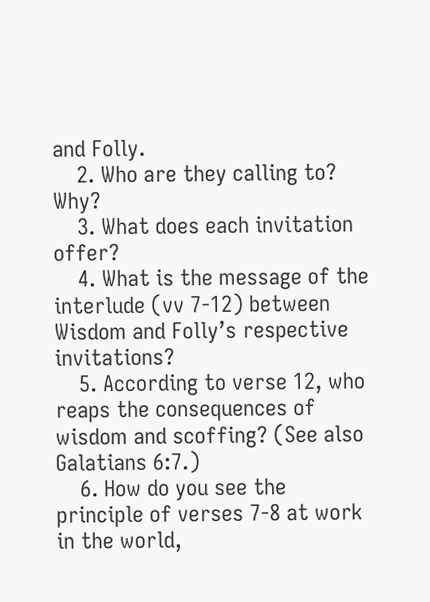and Folly.
    2. Who are they calling to? Why?
    3. What does each invitation offer?
    4. What is the message of the interlude (vv 7-12) between Wisdom and Folly’s respective invitations?
    5. According to verse 12, who reaps the consequences of wisdom and scoffing? (See also Galatians 6:7.)
    6. How do you see the principle of verses 7-8 at work in the world,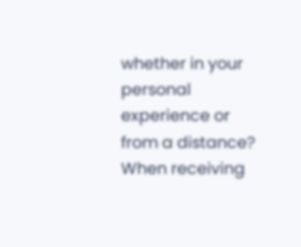whether in your personal experience or from a distance? When receiving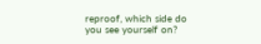reproof, which side do you see yourself on?